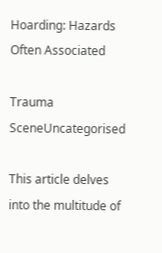Hoarding: Hazards Often Associated

Trauma SceneUncategorised

This article delves into the multitude of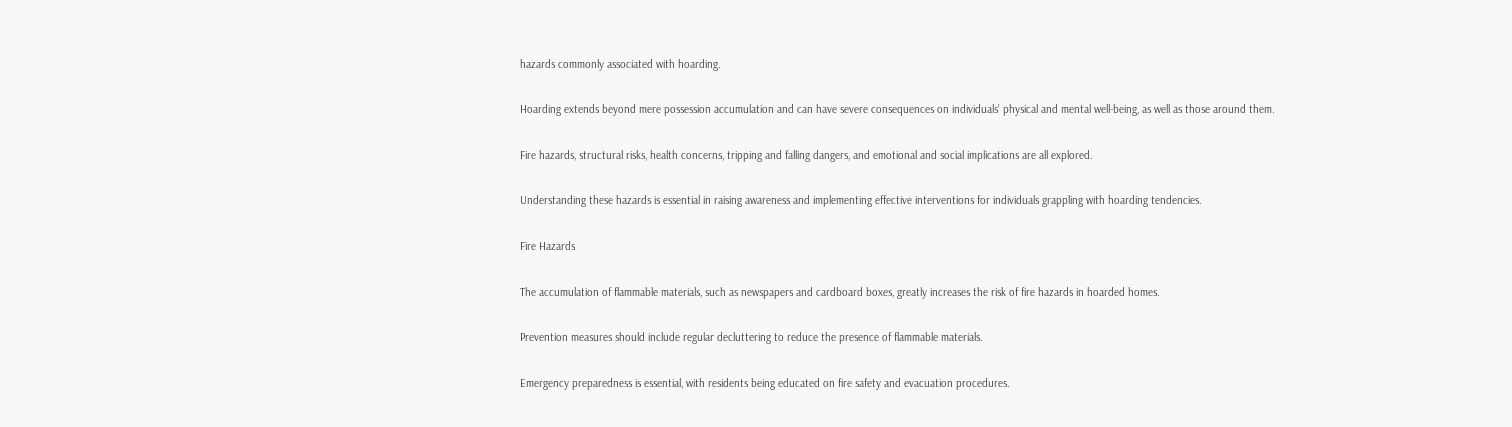hazards commonly associated with hoarding.

Hoarding extends beyond mere possession accumulation and can have severe consequences on individuals’ physical and mental well-being, as well as those around them.

Fire hazards, structural risks, health concerns, tripping and falling dangers, and emotional and social implications are all explored.

Understanding these hazards is essential in raising awareness and implementing effective interventions for individuals grappling with hoarding tendencies.

Fire Hazards

The accumulation of flammable materials, such as newspapers and cardboard boxes, greatly increases the risk of fire hazards in hoarded homes.

Prevention measures should include regular decluttering to reduce the presence of flammable materials.

Emergency preparedness is essential, with residents being educated on fire safety and evacuation procedures.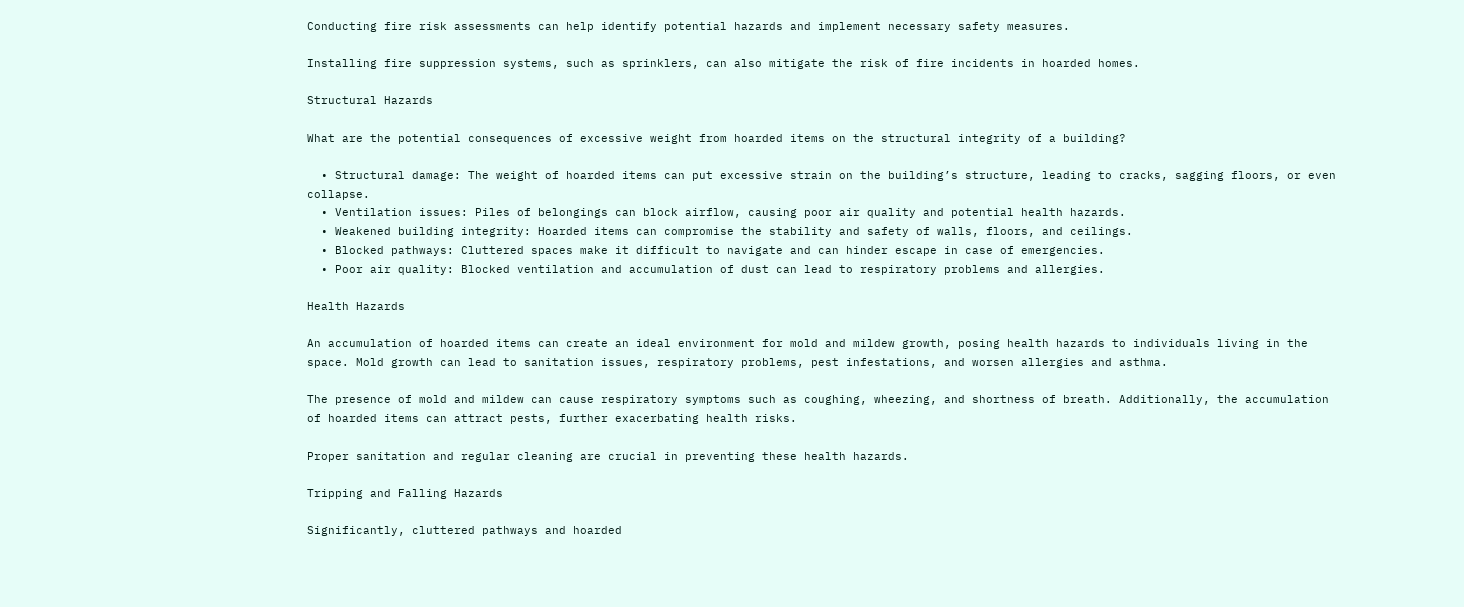Conducting fire risk assessments can help identify potential hazards and implement necessary safety measures.

Installing fire suppression systems, such as sprinklers, can also mitigate the risk of fire incidents in hoarded homes.

Structural Hazards

What are the potential consequences of excessive weight from hoarded items on the structural integrity of a building?

  • Structural damage: The weight of hoarded items can put excessive strain on the building’s structure, leading to cracks, sagging floors, or even collapse.
  • Ventilation issues: Piles of belongings can block airflow, causing poor air quality and potential health hazards.
  • Weakened building integrity: Hoarded items can compromise the stability and safety of walls, floors, and ceilings.
  • Blocked pathways: Cluttered spaces make it difficult to navigate and can hinder escape in case of emergencies.
  • Poor air quality: Blocked ventilation and accumulation of dust can lead to respiratory problems and allergies.

Health Hazards

An accumulation of hoarded items can create an ideal environment for mold and mildew growth, posing health hazards to individuals living in the space. Mold growth can lead to sanitation issues, respiratory problems, pest infestations, and worsen allergies and asthma.

The presence of mold and mildew can cause respiratory symptoms such as coughing, wheezing, and shortness of breath. Additionally, the accumulation of hoarded items can attract pests, further exacerbating health risks.

Proper sanitation and regular cleaning are crucial in preventing these health hazards.

Tripping and Falling Hazards

Significantly, cluttered pathways and hoarded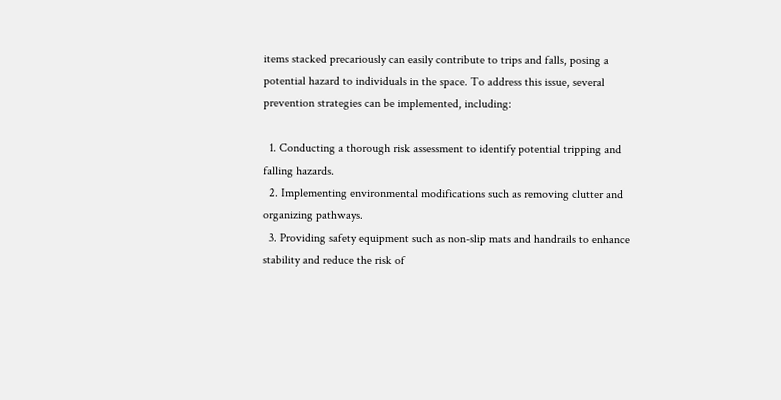items stacked precariously can easily contribute to trips and falls, posing a potential hazard to individuals in the space. To address this issue, several prevention strategies can be implemented, including:

  1. Conducting a thorough risk assessment to identify potential tripping and falling hazards.
  2. Implementing environmental modifications such as removing clutter and organizing pathways.
  3. Providing safety equipment such as non-slip mats and handrails to enhance stability and reduce the risk of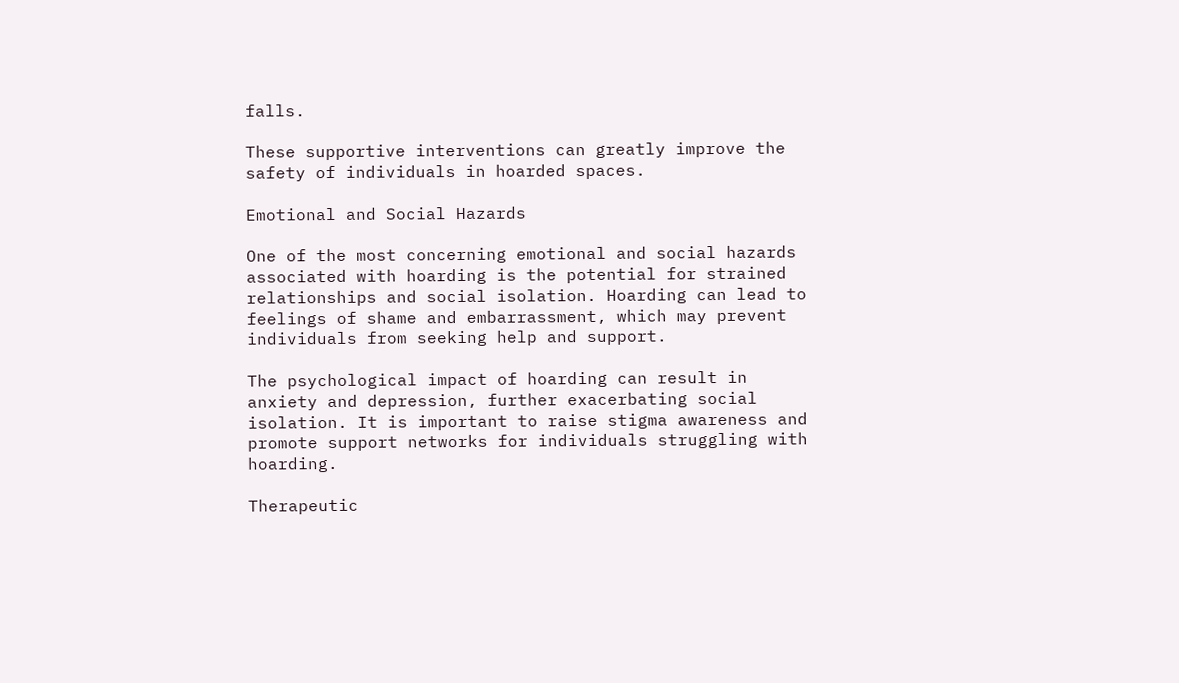falls.

These supportive interventions can greatly improve the safety of individuals in hoarded spaces.

Emotional and Social Hazards

One of the most concerning emotional and social hazards associated with hoarding is the potential for strained relationships and social isolation. Hoarding can lead to feelings of shame and embarrassment, which may prevent individuals from seeking help and support.

The psychological impact of hoarding can result in anxiety and depression, further exacerbating social isolation. It is important to raise stigma awareness and promote support networks for individuals struggling with hoarding.

Therapeutic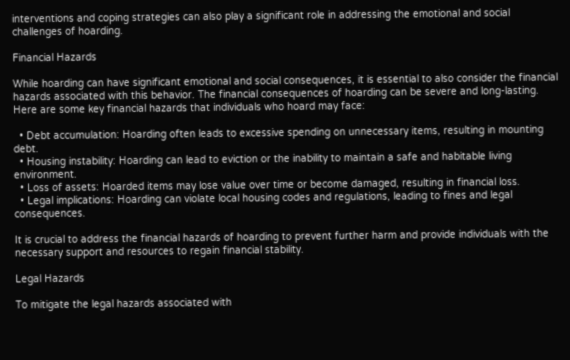interventions and coping strategies can also play a significant role in addressing the emotional and social challenges of hoarding.

Financial Hazards

While hoarding can have significant emotional and social consequences, it is essential to also consider the financial hazards associated with this behavior. The financial consequences of hoarding can be severe and long-lasting. Here are some key financial hazards that individuals who hoard may face:

  • Debt accumulation: Hoarding often leads to excessive spending on unnecessary items, resulting in mounting debt.
  • Housing instability: Hoarding can lead to eviction or the inability to maintain a safe and habitable living environment.
  • Loss of assets: Hoarded items may lose value over time or become damaged, resulting in financial loss.
  • Legal implications: Hoarding can violate local housing codes and regulations, leading to fines and legal consequences.

It is crucial to address the financial hazards of hoarding to prevent further harm and provide individuals with the necessary support and resources to regain financial stability.

Legal Hazards

To mitigate the legal hazards associated with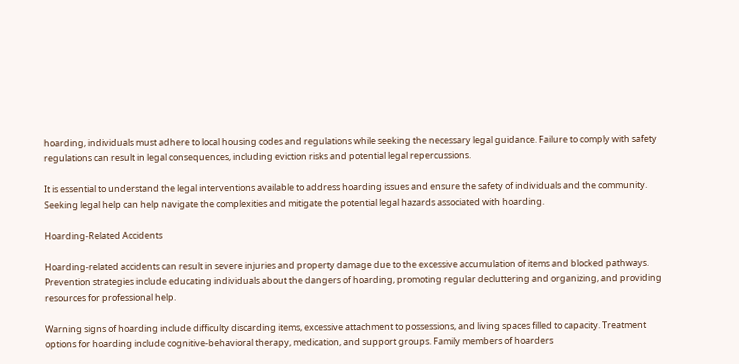hoarding, individuals must adhere to local housing codes and regulations while seeking the necessary legal guidance. Failure to comply with safety regulations can result in legal consequences, including eviction risks and potential legal repercussions.

It is essential to understand the legal interventions available to address hoarding issues and ensure the safety of individuals and the community. Seeking legal help can help navigate the complexities and mitigate the potential legal hazards associated with hoarding.

Hoarding-Related Accidents

Hoarding-related accidents can result in severe injuries and property damage due to the excessive accumulation of items and blocked pathways. Prevention strategies include educating individuals about the dangers of hoarding, promoting regular decluttering and organizing, and providing resources for professional help.

Warning signs of hoarding include difficulty discarding items, excessive attachment to possessions, and living spaces filled to capacity. Treatment options for hoarding include cognitive-behavioral therapy, medication, and support groups. Family members of hoarders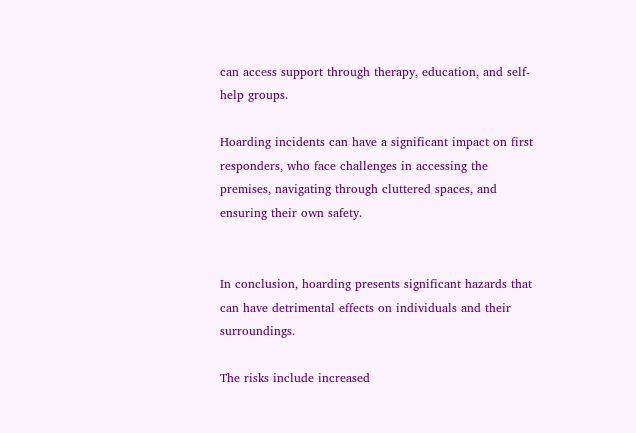can access support through therapy, education, and self-help groups.

Hoarding incidents can have a significant impact on first responders, who face challenges in accessing the premises, navigating through cluttered spaces, and ensuring their own safety.


In conclusion, hoarding presents significant hazards that can have detrimental effects on individuals and their surroundings.

The risks include increased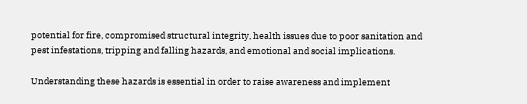potential for fire, compromised structural integrity, health issues due to poor sanitation and pest infestations, tripping and falling hazards, and emotional and social implications.

Understanding these hazards is essential in order to raise awareness and implement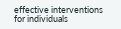effective interventions for individuals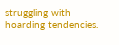struggling with hoarding tendencies.